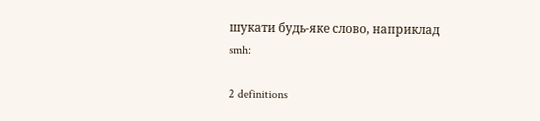шукати будь-яке слово, наприклад smh:

2 definitions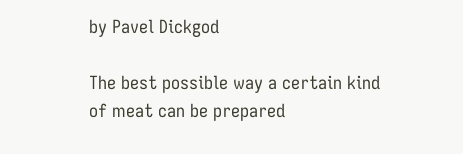by Pavel Dickgod

The best possible way a certain kind of meat can be prepared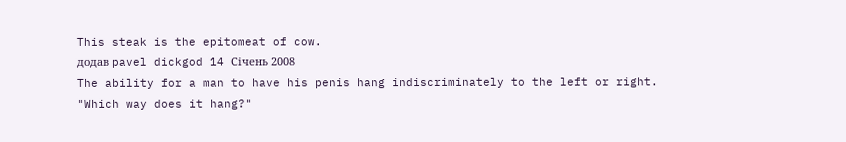This steak is the epitomeat of cow.
додав pavel dickgod 14 Січень 2008
The ability for a man to have his penis hang indiscriminately to the left or right.
"Which way does it hang?"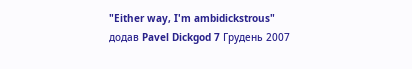"Either way, I'm ambidickstrous"
додав Pavel Dickgod 7 Грудень 2007